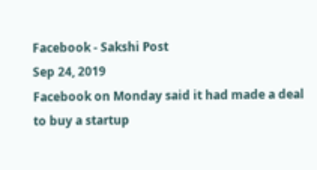Facebook - Sakshi Post
Sep 24, 2019
Facebook on Monday said it had made a deal to buy a startup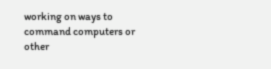working on ways to command computers or other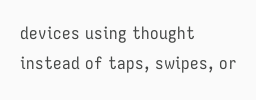devices using thought instead of taps, swipes, or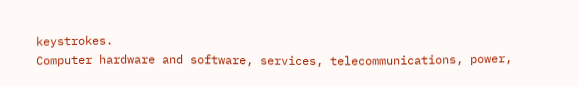keystrokes.
Computer hardware and software, services, telecommunications, power,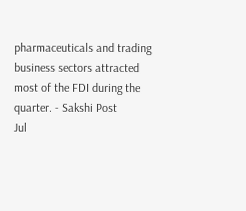pharmaceuticals and trading business sectors attracted most of the FDI during the quarter. - Sakshi Post
Jul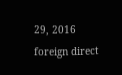29, 2016
foreign direct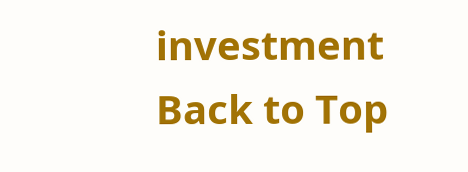investment
Back to Top